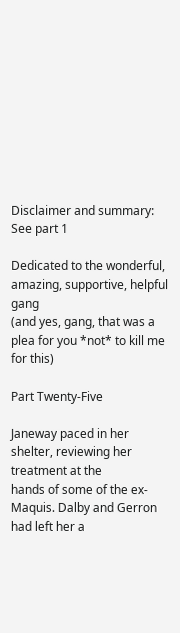Disclaimer and summary: See part 1

Dedicated to the wonderful, amazing, supportive, helpful gang
(and yes, gang, that was a plea for you *not* to kill me for this)

Part Twenty-Five

Janeway paced in her shelter, reviewing her treatment at the
hands of some of the ex-Maquis. Dalby and Gerron had left her a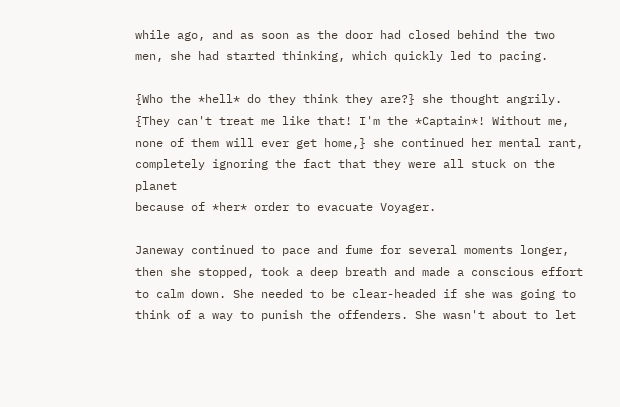while ago, and as soon as the door had closed behind the two
men, she had started thinking, which quickly led to pacing.

{Who the *hell* do they think they are?} she thought angrily.
{They can't treat me like that! I'm the *Captain*! Without me,
none of them will ever get home,} she continued her mental rant,
completely ignoring the fact that they were all stuck on the planet
because of *her* order to evacuate Voyager.

Janeway continued to pace and fume for several moments longer,
then she stopped, took a deep breath and made a conscious effort
to calm down. She needed to be clear-headed if she was going to
think of a way to punish the offenders. She wasn't about to let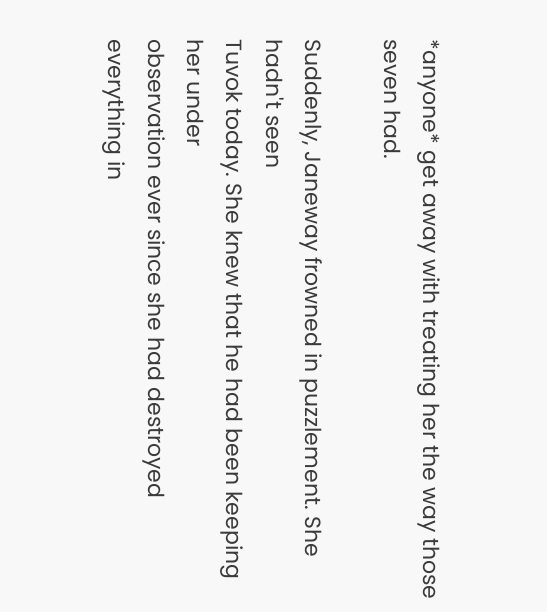*anyone* get away with treating her the way those seven had.

Suddenly, Janeway frowned in puzzlement. She hadn't seen
Tuvok today. She knew that he had been keeping her under
observation ever since she had destroyed everything in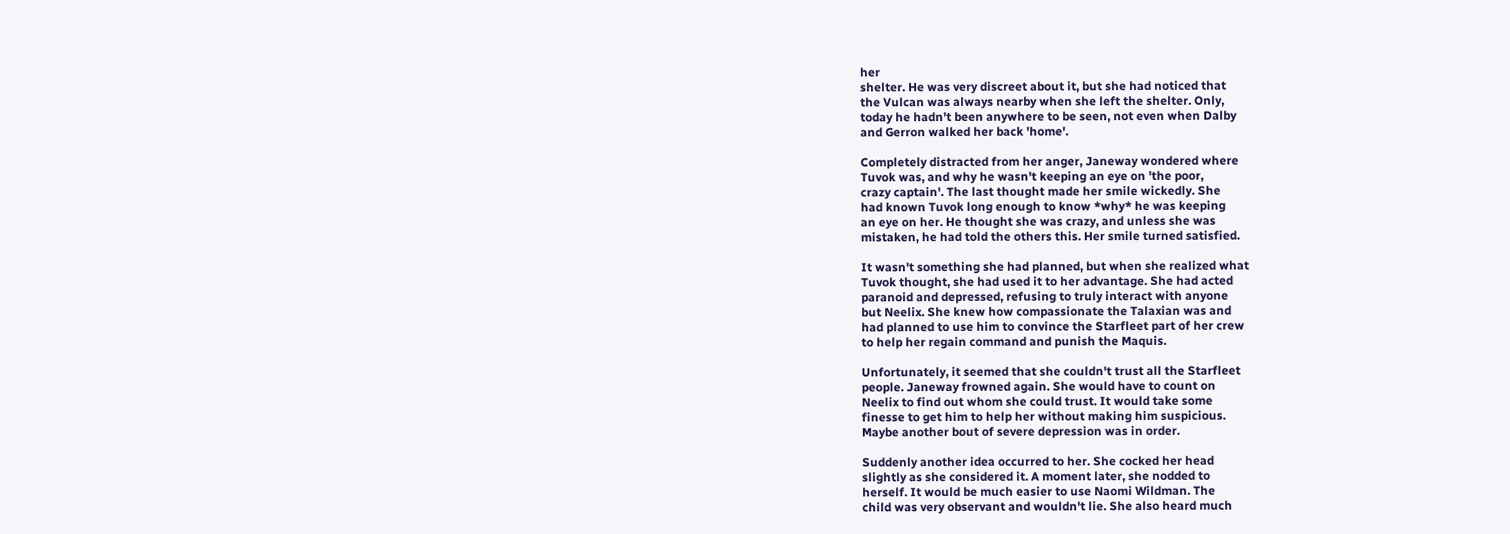her
shelter. He was very discreet about it, but she had noticed that
the Vulcan was always nearby when she left the shelter. Only,
today he hadn't been anywhere to be seen, not even when Dalby
and Gerron walked her back 'home'.

Completely distracted from her anger, Janeway wondered where
Tuvok was, and why he wasn't keeping an eye on 'the poor,
crazy captain'. The last thought made her smile wickedly. She
had known Tuvok long enough to know *why* he was keeping
an eye on her. He thought she was crazy, and unless she was
mistaken, he had told the others this. Her smile turned satisfied.

It wasn't something she had planned, but when she realized what
Tuvok thought, she had used it to her advantage. She had acted
paranoid and depressed, refusing to truly interact with anyone
but Neelix. She knew how compassionate the Talaxian was and
had planned to use him to convince the Starfleet part of her crew
to help her regain command and punish the Maquis.

Unfortunately, it seemed that she couldn't trust all the Starfleet
people. Janeway frowned again. She would have to count on
Neelix to find out whom she could trust. It would take some
finesse to get him to help her without making him suspicious.
Maybe another bout of severe depression was in order.

Suddenly another idea occurred to her. She cocked her head
slightly as she considered it. A moment later, she nodded to
herself. It would be much easier to use Naomi Wildman. The
child was very observant and wouldn't lie. She also heard much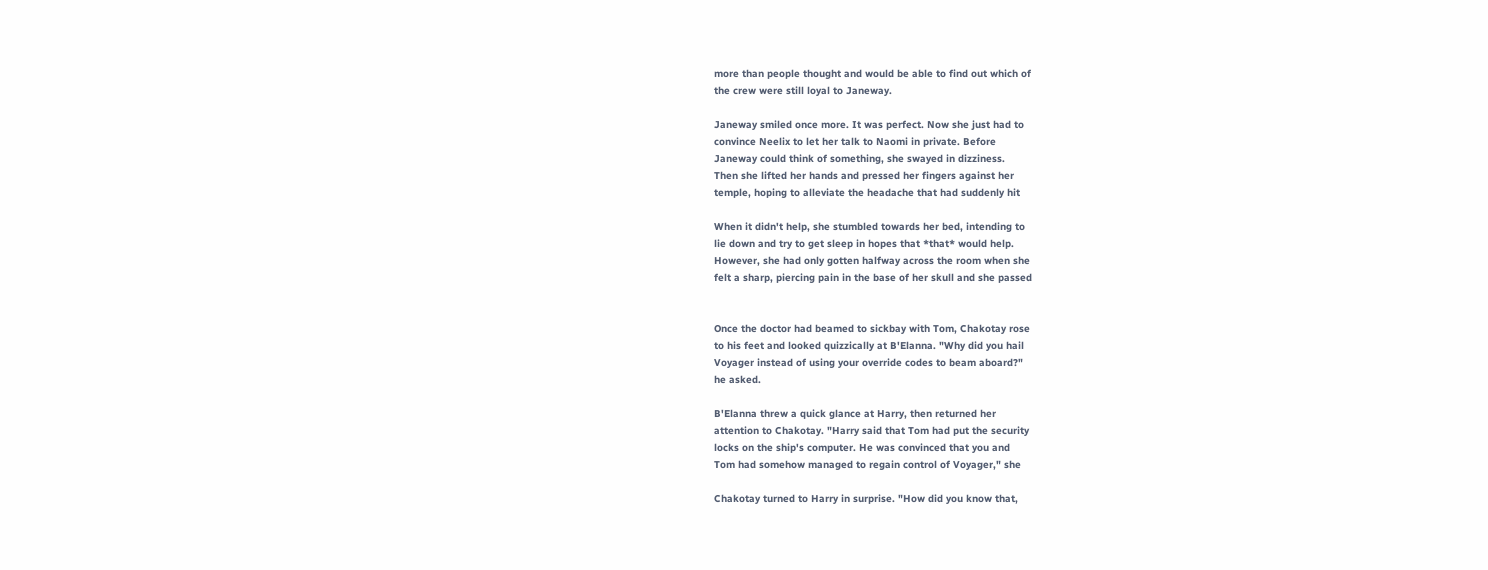more than people thought and would be able to find out which of
the crew were still loyal to Janeway.

Janeway smiled once more. It was perfect. Now she just had to
convince Neelix to let her talk to Naomi in private. Before
Janeway could think of something, she swayed in dizziness.
Then she lifted her hands and pressed her fingers against her
temple, hoping to alleviate the headache that had suddenly hit

When it didn't help, she stumbled towards her bed, intending to
lie down and try to get sleep in hopes that *that* would help.
However, she had only gotten halfway across the room when she
felt a sharp, piercing pain in the base of her skull and she passed


Once the doctor had beamed to sickbay with Tom, Chakotay rose
to his feet and looked quizzically at B'Elanna. "Why did you hail
Voyager instead of using your override codes to beam aboard?"
he asked.

B'Elanna threw a quick glance at Harry, then returned her
attention to Chakotay. "Harry said that Tom had put the security
locks on the ship's computer. He was convinced that you and
Tom had somehow managed to regain control of Voyager," she

Chakotay turned to Harry in surprise. "How did you know that,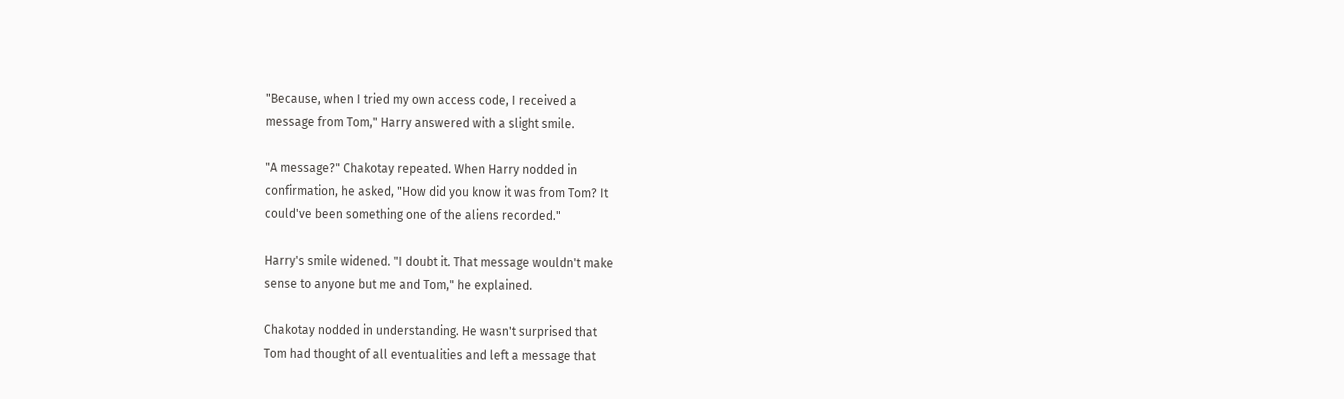"Because, when I tried my own access code, I received a
message from Tom," Harry answered with a slight smile.

"A message?" Chakotay repeated. When Harry nodded in
confirmation, he asked, "How did you know it was from Tom? It
could've been something one of the aliens recorded."

Harry's smile widened. "I doubt it. That message wouldn't make
sense to anyone but me and Tom," he explained.

Chakotay nodded in understanding. He wasn't surprised that
Tom had thought of all eventualities and left a message that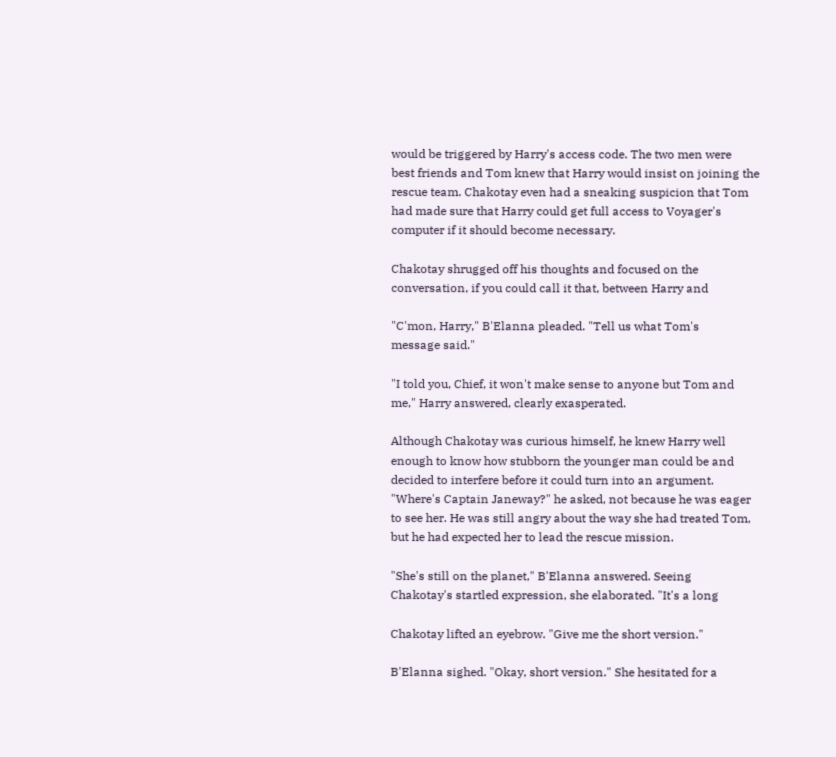would be triggered by Harry's access code. The two men were
best friends and Tom knew that Harry would insist on joining the
rescue team. Chakotay even had a sneaking suspicion that Tom
had made sure that Harry could get full access to Voyager's
computer if it should become necessary.

Chakotay shrugged off his thoughts and focused on the
conversation, if you could call it that, between Harry and

"C'mon, Harry," B'Elanna pleaded. "Tell us what Tom's
message said."

"I told you, Chief, it won't make sense to anyone but Tom and
me," Harry answered, clearly exasperated.

Although Chakotay was curious himself, he knew Harry well
enough to know how stubborn the younger man could be and
decided to interfere before it could turn into an argument.
"Where's Captain Janeway?" he asked, not because he was eager
to see her. He was still angry about the way she had treated Tom,
but he had expected her to lead the rescue mission.

"She's still on the planet," B'Elanna answered. Seeing
Chakotay's startled expression, she elaborated. "It's a long

Chakotay lifted an eyebrow. "Give me the short version."

B'Elanna sighed. "Okay, short version." She hesitated for a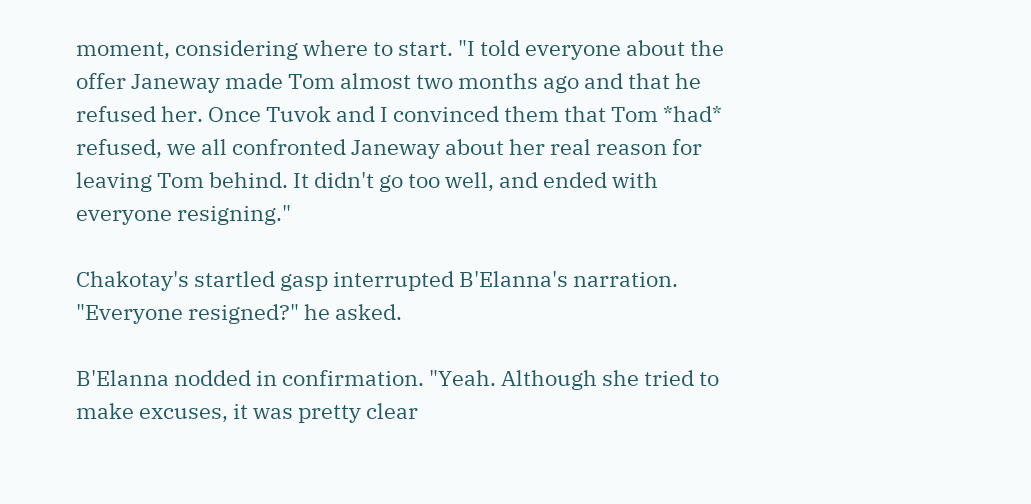moment, considering where to start. "I told everyone about the
offer Janeway made Tom almost two months ago and that he
refused her. Once Tuvok and I convinced them that Tom *had*
refused, we all confronted Janeway about her real reason for
leaving Tom behind. It didn't go too well, and ended with
everyone resigning."

Chakotay's startled gasp interrupted B'Elanna's narration.
"Everyone resigned?" he asked.

B'Elanna nodded in confirmation. "Yeah. Although she tried to
make excuses, it was pretty clear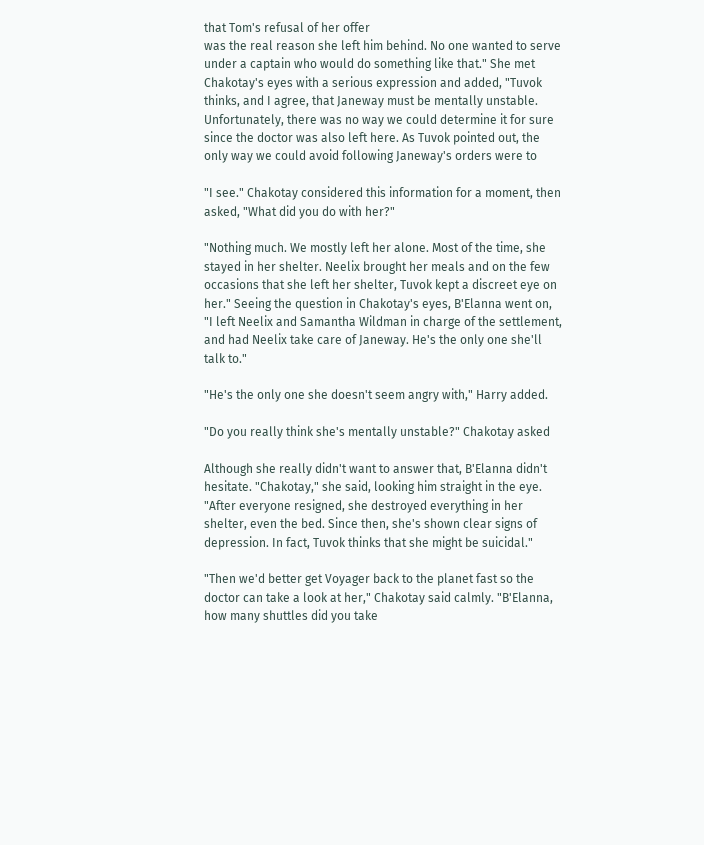that Tom's refusal of her offer
was the real reason she left him behind. No one wanted to serve
under a captain who would do something like that." She met
Chakotay's eyes with a serious expression and added, "Tuvok
thinks, and I agree, that Janeway must be mentally unstable.
Unfortunately, there was no way we could determine it for sure
since the doctor was also left here. As Tuvok pointed out, the
only way we could avoid following Janeway's orders were to

"I see." Chakotay considered this information for a moment, then
asked, "What did you do with her?"

"Nothing much. We mostly left her alone. Most of the time, she
stayed in her shelter. Neelix brought her meals and on the few
occasions that she left her shelter, Tuvok kept a discreet eye on
her." Seeing the question in Chakotay's eyes, B'Elanna went on,
"I left Neelix and Samantha Wildman in charge of the settlement,
and had Neelix take care of Janeway. He's the only one she'll
talk to."

"He's the only one she doesn't seem angry with," Harry added.

"Do you really think she's mentally unstable?" Chakotay asked

Although she really didn't want to answer that, B'Elanna didn't
hesitate. "Chakotay," she said, looking him straight in the eye.
"After everyone resigned, she destroyed everything in her
shelter, even the bed. Since then, she's shown clear signs of
depression. In fact, Tuvok thinks that she might be suicidal."

"Then we'd better get Voyager back to the planet fast so the
doctor can take a look at her," Chakotay said calmly. "B'Elanna,
how many shuttles did you take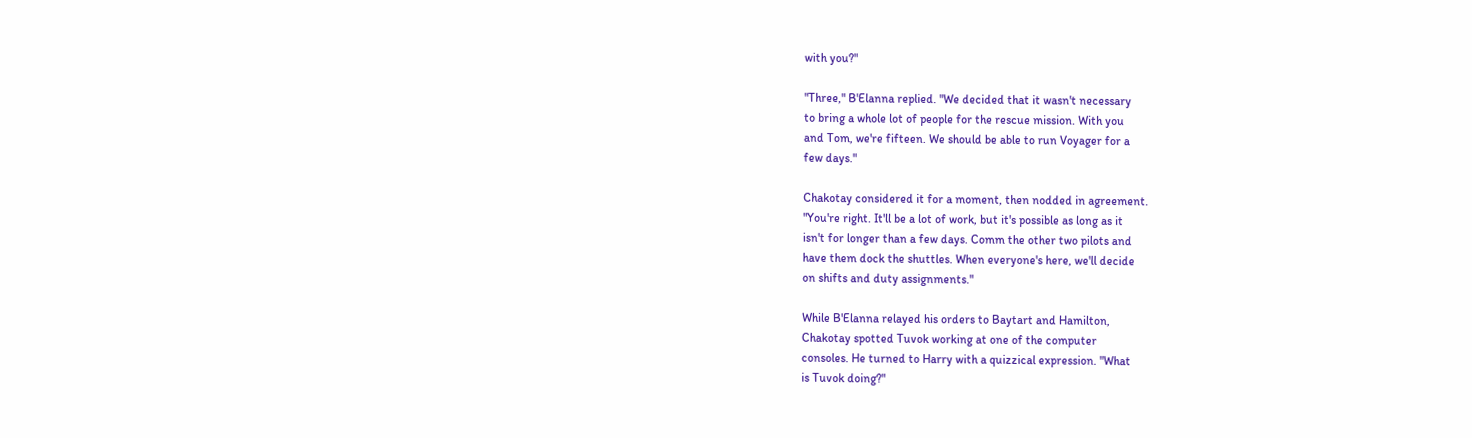with you?"

"Three," B'Elanna replied. "We decided that it wasn't necessary
to bring a whole lot of people for the rescue mission. With you
and Tom, we're fifteen. We should be able to run Voyager for a
few days."

Chakotay considered it for a moment, then nodded in agreement.
"You're right. It'll be a lot of work, but it's possible as long as it
isn't for longer than a few days. Comm the other two pilots and
have them dock the shuttles. When everyone's here, we'll decide
on shifts and duty assignments."

While B'Elanna relayed his orders to Baytart and Hamilton,
Chakotay spotted Tuvok working at one of the computer
consoles. He turned to Harry with a quizzical expression. "What
is Tuvok doing?"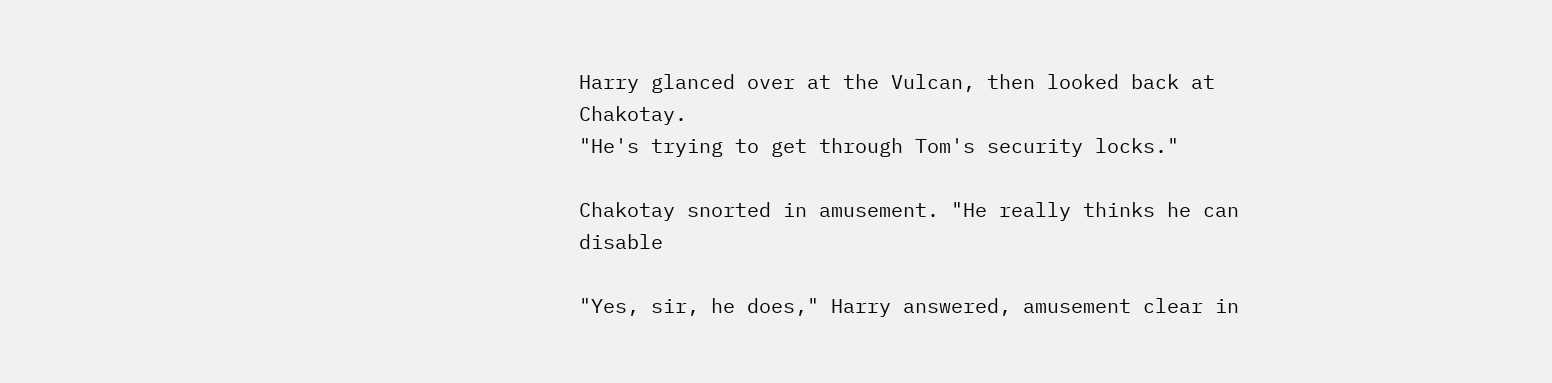Harry glanced over at the Vulcan, then looked back at Chakotay.
"He's trying to get through Tom's security locks."

Chakotay snorted in amusement. "He really thinks he can disable

"Yes, sir, he does," Harry answered, amusement clear in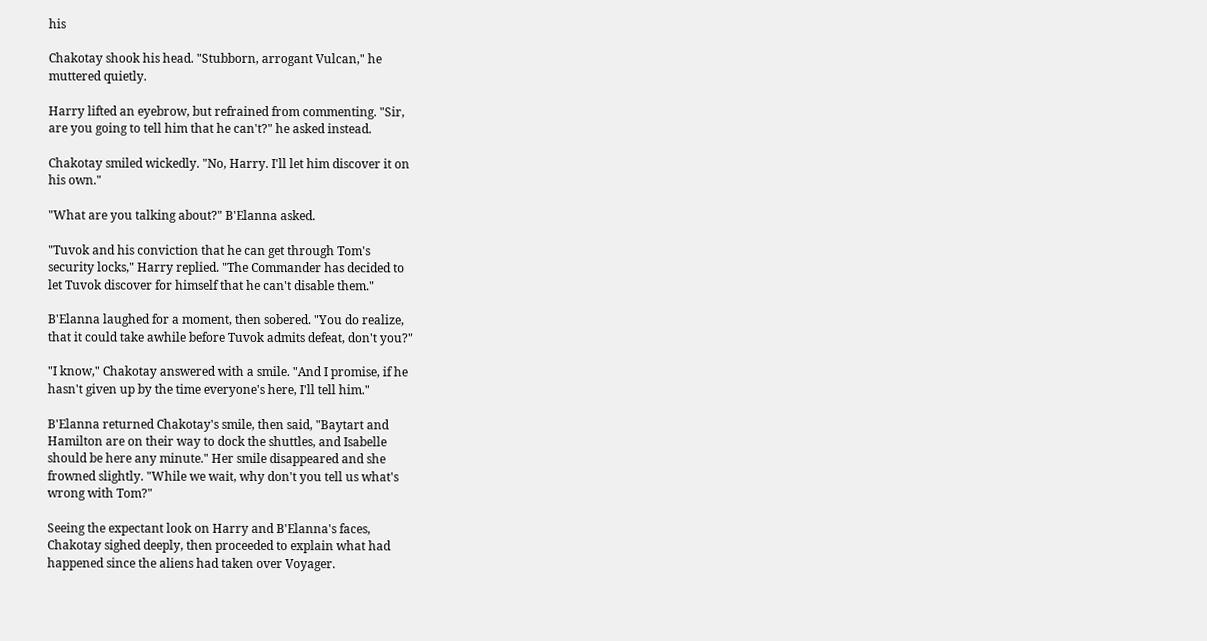his

Chakotay shook his head. "Stubborn, arrogant Vulcan," he
muttered quietly.

Harry lifted an eyebrow, but refrained from commenting. "Sir,
are you going to tell him that he can't?" he asked instead.

Chakotay smiled wickedly. "No, Harry. I'll let him discover it on
his own."

"What are you talking about?" B'Elanna asked.

"Tuvok and his conviction that he can get through Tom's
security locks," Harry replied. "The Commander has decided to
let Tuvok discover for himself that he can't disable them."

B'Elanna laughed for a moment, then sobered. "You do realize,
that it could take awhile before Tuvok admits defeat, don't you?"

"I know," Chakotay answered with a smile. "And I promise, if he
hasn't given up by the time everyone's here, I'll tell him."

B'Elanna returned Chakotay's smile, then said, "Baytart and
Hamilton are on their way to dock the shuttles, and Isabelle
should be here any minute." Her smile disappeared and she
frowned slightly. "While we wait, why don't you tell us what's
wrong with Tom?"

Seeing the expectant look on Harry and B'Elanna's faces,
Chakotay sighed deeply, then proceeded to explain what had
happened since the aliens had taken over Voyager.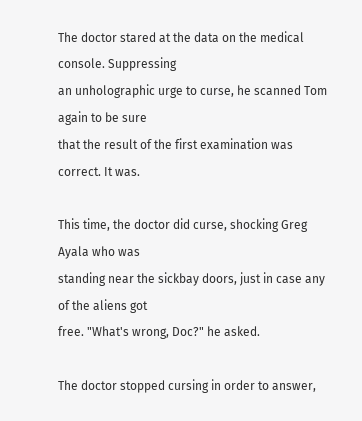The doctor stared at the data on the medical console. Suppressing
an unholographic urge to curse, he scanned Tom again to be sure
that the result of the first examination was correct. It was.

This time, the doctor did curse, shocking Greg Ayala who was
standing near the sickbay doors, just in case any of the aliens got
free. "What's wrong, Doc?" he asked.

The doctor stopped cursing in order to answer,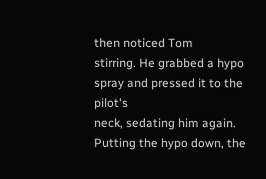then noticed Tom
stirring. He grabbed a hypo spray and pressed it to the pilot's
neck, sedating him again. Putting the hypo down, the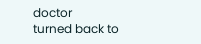doctor
turned back to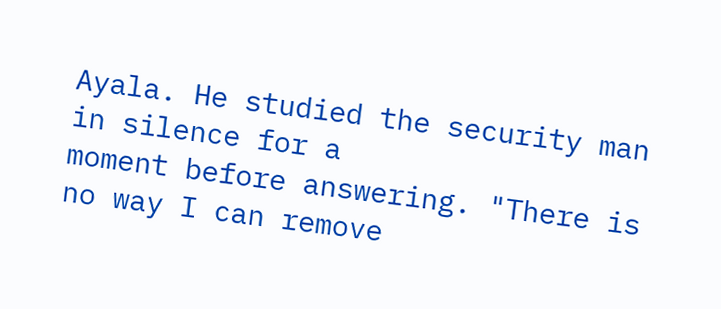Ayala. He studied the security man in silence for a
moment before answering. "There is no way I can remove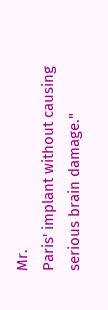Mr.
Paris' implant without causing serious brain damage."